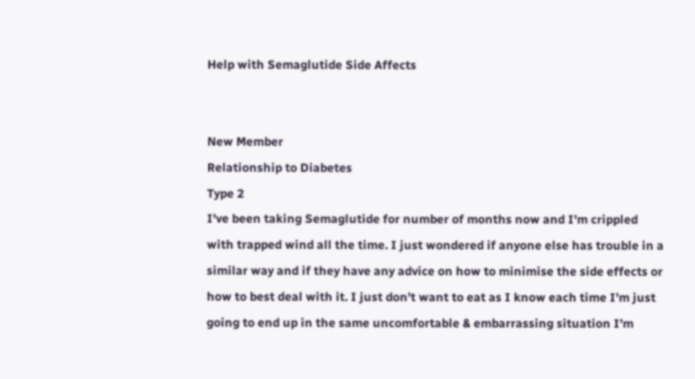Help with Semaglutide Side Affects


New Member
Relationship to Diabetes
Type 2
I've been taking Semaglutide for number of months now and I'm crippled with trapped wind all the time. I just wondered if anyone else has trouble in a similar way and if they have any advice on how to minimise the side effects or how to best deal with it. I just don't want to eat as I know each time I'm just going to end up in the same uncomfortable & embarrassing situation I'm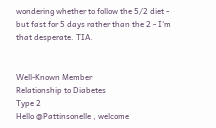wondering whether to follow the 5/2 diet - but fast for 5 days rather than the 2 - I'm that desperate. TIA.


Well-Known Member
Relationship to Diabetes
Type 2
Hello @Pattinsonelle , welcome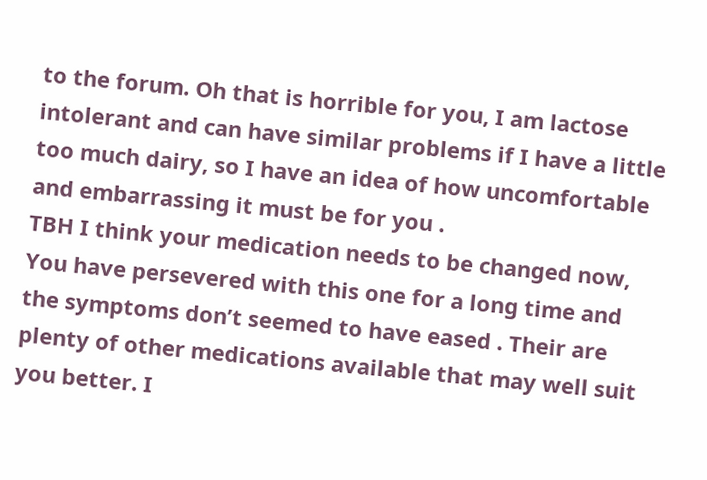to the forum. Oh that is horrible for you, I am lactose intolerant and can have similar problems if I have a little too much dairy, so I have an idea of how uncomfortable and embarrassing it must be for you .
TBH I think your medication needs to be changed now, You have persevered with this one for a long time and the symptoms don’t seemed to have eased . Their are plenty of other medications available that may well suit you better. I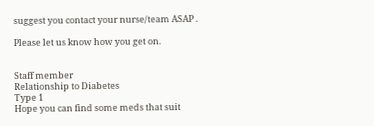suggest you contact your nurse/team ASAP .

Please let us know how you get on.


Staff member
Relationship to Diabetes
Type 1
Hope you can find some meds that suit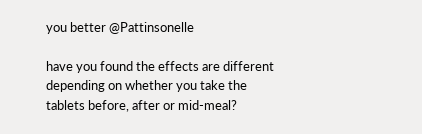you better @Pattinsonelle

have you found the effects are different depending on whether you take the tablets before, after or mid-meal?